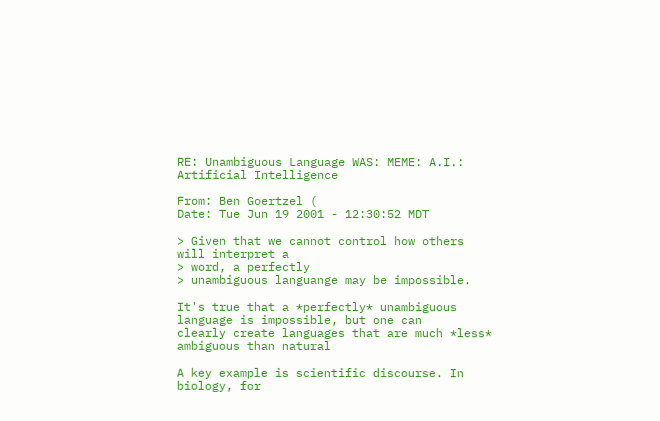RE: Unambiguous Language WAS: MEME: A.I.: Artificial Intelligence

From: Ben Goertzel (
Date: Tue Jun 19 2001 - 12:30:52 MDT

> Given that we cannot control how others will interpret a
> word, a perfectly
> unambiguous languange may be impossible.

It's true that a *perfectly* unambiguous language is impossible, but one can
clearly create languages that are much *less* ambiguous than natural

A key example is scientific discourse. In biology, for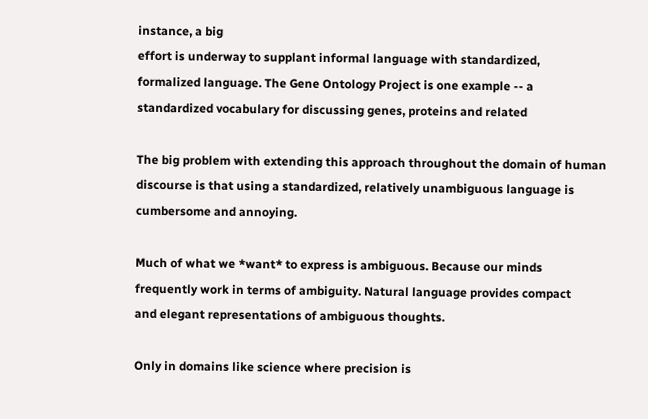instance, a big
effort is underway to supplant informal language with standardized,
formalized language. The Gene Ontology Project is one example -- a
standardized vocabulary for discussing genes, proteins and related

The big problem with extending this approach throughout the domain of human
discourse is that using a standardized, relatively unambiguous language is
cumbersome and annoying.

Much of what we *want* to express is ambiguous. Because our minds
frequently work in terms of ambiguity. Natural language provides compact
and elegant representations of ambiguous thoughts.

Only in domains like science where precision is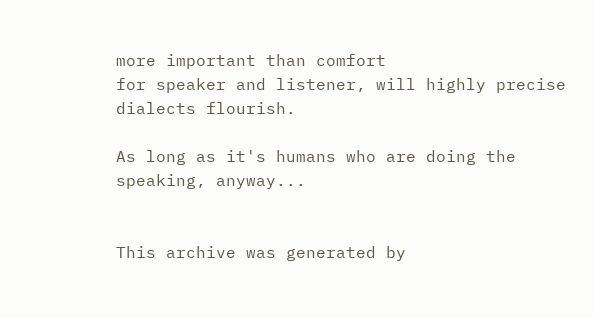more important than comfort
for speaker and listener, will highly precise dialects flourish.

As long as it's humans who are doing the speaking, anyway...


This archive was generated by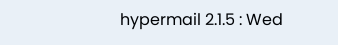hypermail 2.1.5 : Wed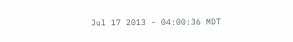Jul 17 2013 - 04:00:36 MDT